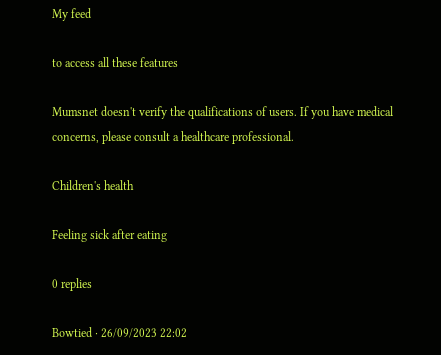My feed

to access all these features

Mumsnet doesn't verify the qualifications of users. If you have medical concerns, please consult a healthcare professional.

Children's health

Feeling sick after eating

0 replies

Bowtied · 26/09/2023 22:02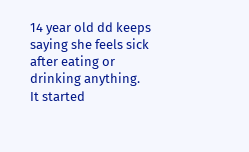14 year old dd keeps saying she feels sick after eating or drinking anything.
It started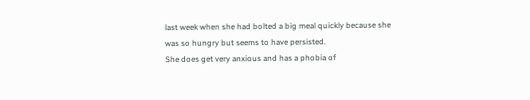last week when she had bolted a big meal quickly because she was so hungry but seems to have persisted.
She does get very anxious and has a phobia of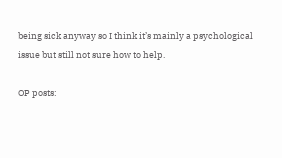being sick anyway so I think it’s mainly a psychological issue but still not sure how to help.

OP posts: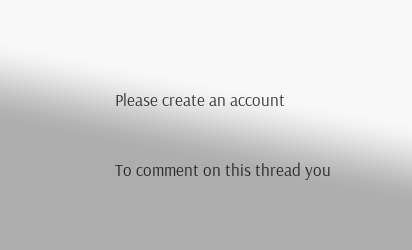Please create an account

To comment on this thread you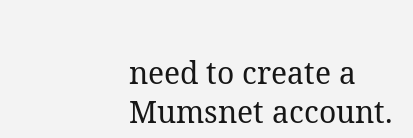need to create a Mumsnet account.